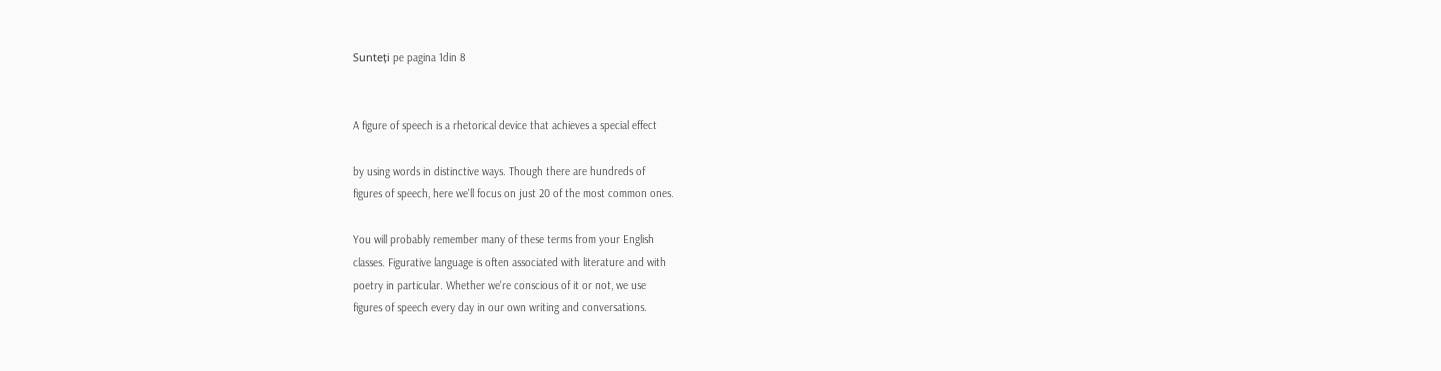Sunteți pe pagina 1din 8


A figure of speech is a rhetorical device that achieves a special effect

by using words in distinctive ways. Though there are hundreds of
figures of speech, here we'll focus on just 20 of the most common ones.

You will probably remember many of these terms from your English
classes. Figurative language is often associated with literature and with
poetry in particular. Whether we're conscious of it or not, we use
figures of speech every day in our own writing and conversations.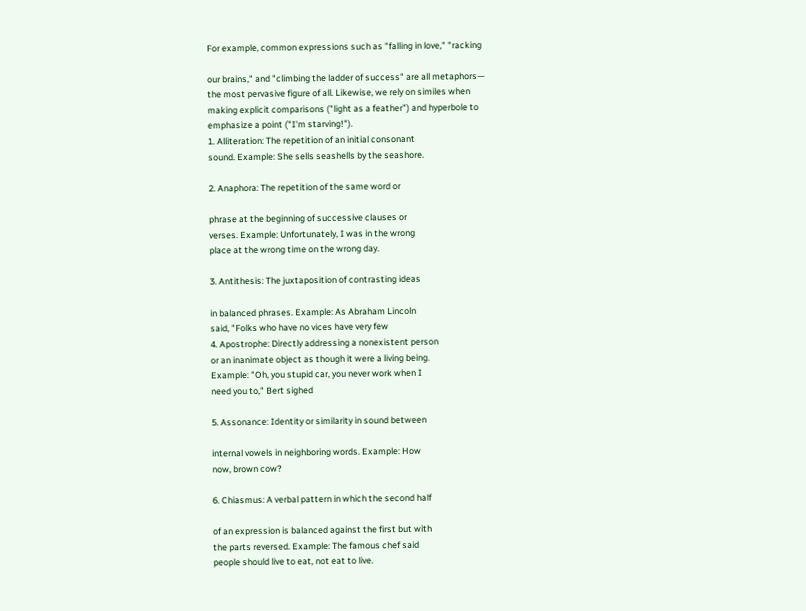For example, common expressions such as "falling in love," "racking

our brains," and "climbing the ladder of success" are all metaphors—
the most pervasive figure of all. Likewise, we rely on similes when
making explicit comparisons ("light as a feather") and hyperbole to
emphasize a point ("I'm starving!").
1. Alliteration: The repetition of an initial consonant
sound. Example: She sells seashells by the seashore.

2. Anaphora: The repetition of the same word or

phrase at the beginning of successive clauses or
verses. Example: Unfortunately, I was in the wrong
place at the wrong time on the wrong day.

3. Antithesis: The juxtaposition of contrasting ideas

in balanced phrases. Example: As Abraham Lincoln
said, "Folks who have no vices have very few
4. Apostrophe: Directly addressing a nonexistent person
or an inanimate object as though it were a living being.
Example: "Oh, you stupid car, you never work when I
need you to," Bert sighed

5. Assonance: Identity or similarity in sound between

internal vowels in neighboring words. Example: How
now, brown cow?

6. Chiasmus: A verbal pattern in which the second half

of an expression is balanced against the first but with
the parts reversed. Example: The famous chef said
people should live to eat, not eat to live.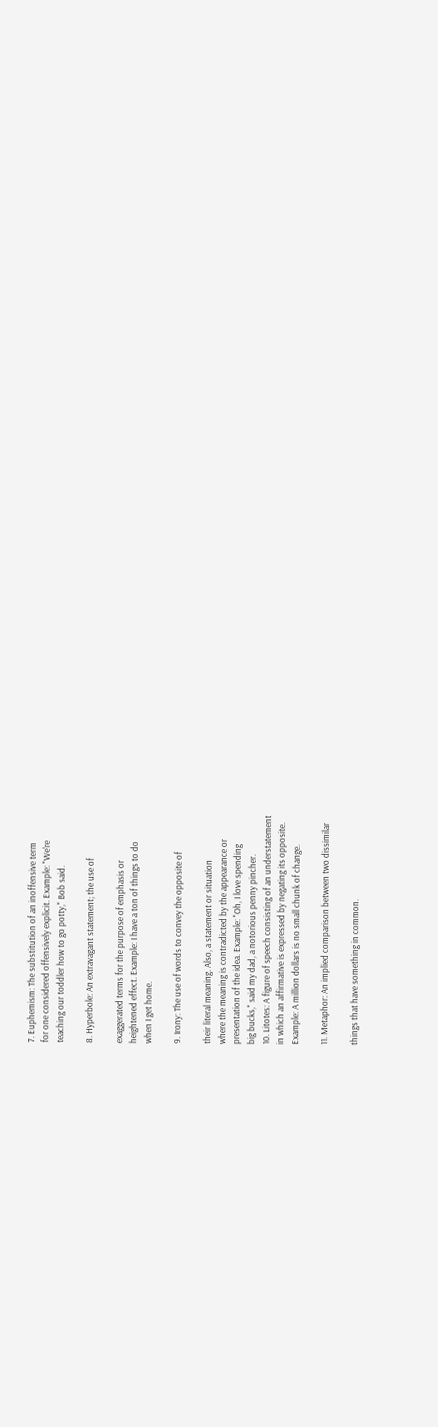7. Euphemism: The substitution of an inoffensive term
for one considered offensively explicit. Example: "We're
teaching our toddler how to go potty," Bob said.

8. Hyperbole: An extravagant statement; the use of

exaggerated terms for the purpose of emphasis or
heightened effect. Example: I have a ton of things to do
when I get home.

9. Irony: The use of words to convey the opposite of

their literal meaning. Also, a statement or situation
where the meaning is contradicted by the appearance or
presentation of the idea. Example: "Oh, I love spending
big bucks," said my dad, a notorious penny pincher.
10. Litotes: A figure of speech consisting of an understatement
in which an affirmative is expressed by negating its opposite.
Example: A million dollars is no small chunk of change.

11. Metaphor: An implied comparison between two dissimilar

things that have something in common.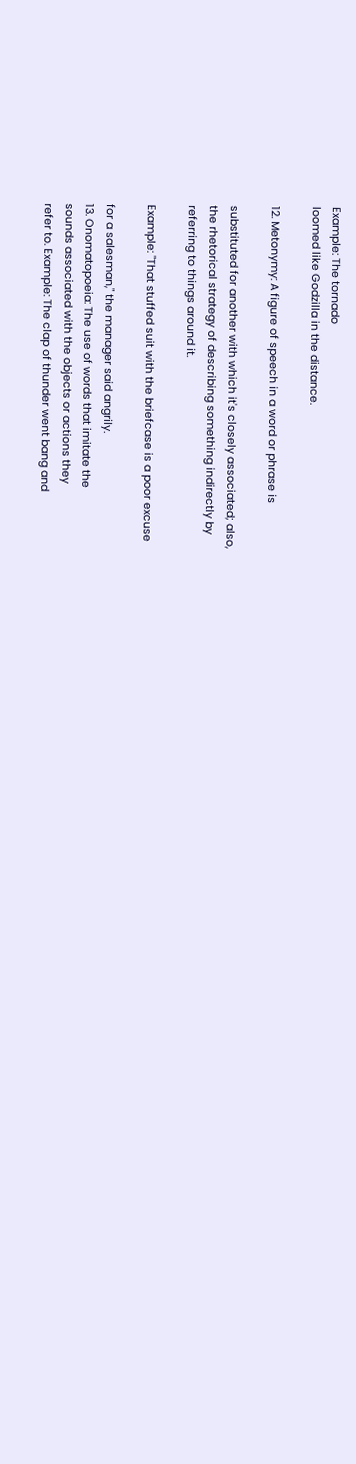Example: The tornado
loomed like Godzilla in the distance.

12. Metonymy: A figure of speech in a word or phrase is

substituted for another with which it's closely associated; also,
the rhetorical strategy of describing something indirectly by
referring to things around it.

Example: "That stuffed suit with the briefcase is a poor excuse

for a salesman," the manager said angrily.
13. Onomatopoeia: The use of words that imitate the
sounds associated with the objects or actions they
refer to. Example: The clap of thunder went bang and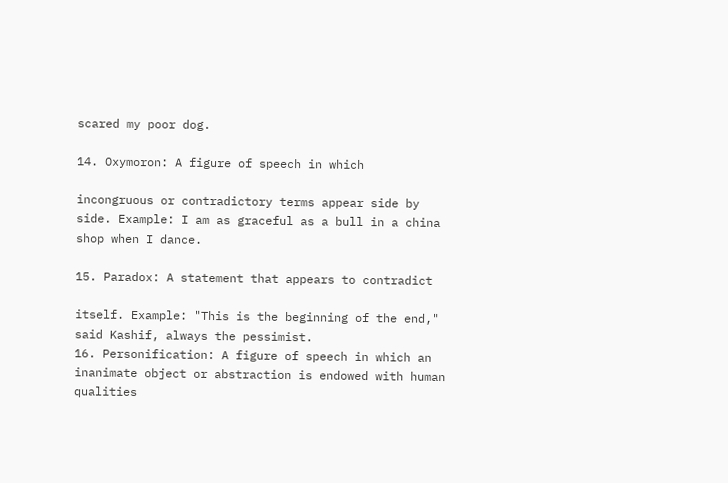scared my poor dog.

14. Oxymoron: A figure of speech in which

incongruous or contradictory terms appear side by
side. Example: I am as graceful as a bull in a china
shop when I dance.

15. Paradox: A statement that appears to contradict

itself. Example: "This is the beginning of the end,"
said Kashif, always the pessimist.
16. Personification: A figure of speech in which an
inanimate object or abstraction is endowed with human
qualities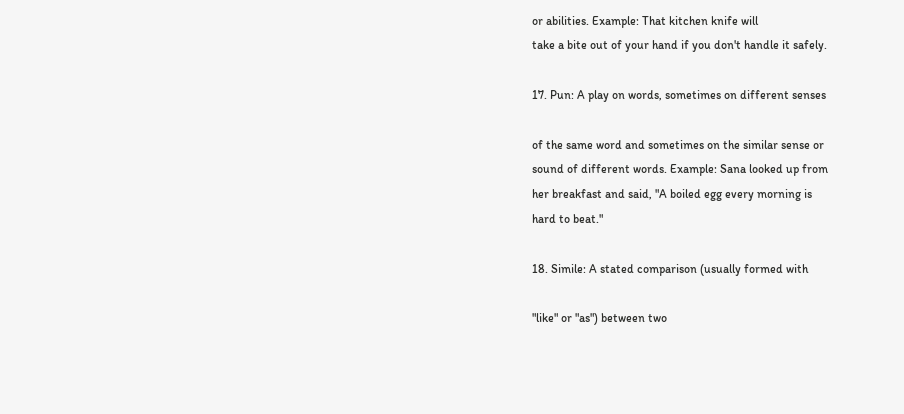or abilities. Example: That kitchen knife will
take a bite out of your hand if you don't handle it safely.

17. Pun: A play on words, sometimes on different senses

of the same word and sometimes on the similar sense or
sound of different words. Example: Sana looked up from
her breakfast and said, "A boiled egg every morning is
hard to beat."

18. Simile: A stated comparison (usually formed with

"like" or "as") between two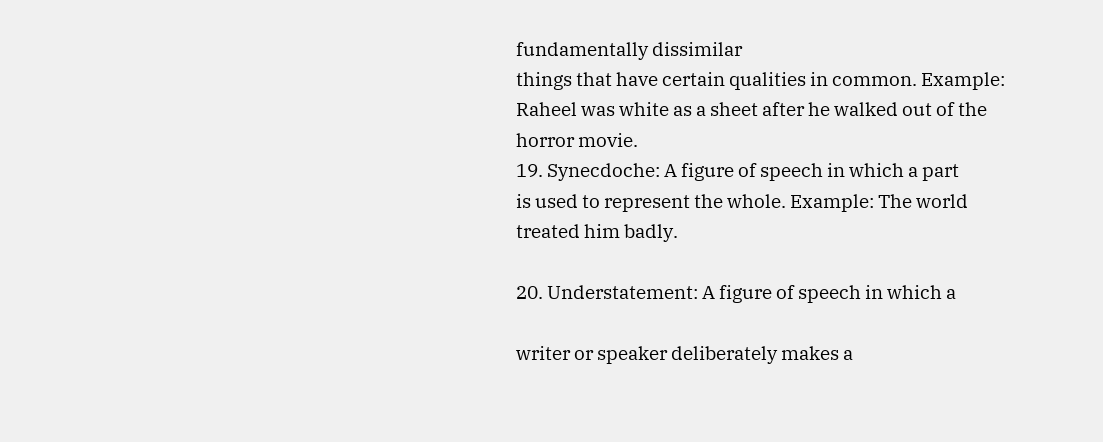fundamentally dissimilar
things that have certain qualities in common. Example:
Raheel was white as a sheet after he walked out of the
horror movie.
19. Synecdoche: A figure of speech in which a part
is used to represent the whole. Example: The world
treated him badly.

20. Understatement: A figure of speech in which a

writer or speaker deliberately makes a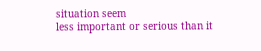situation seem
less important or serious than it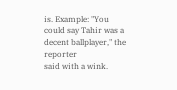is. Example: "You
could say Tahir was a decent ballplayer," the reporter
said with a wink.